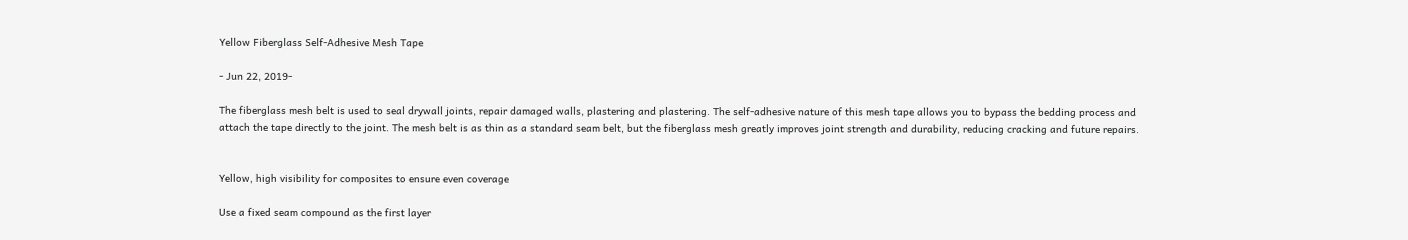Yellow Fiberglass Self-Adhesive Mesh Tape

- Jun 22, 2019-

The fiberglass mesh belt is used to seal drywall joints, repair damaged walls, plastering and plastering. The self-adhesive nature of this mesh tape allows you to bypass the bedding process and attach the tape directly to the joint. The mesh belt is as thin as a standard seam belt, but the fiberglass mesh greatly improves joint strength and durability, reducing cracking and future repairs.


Yellow, high visibility for composites to ensure even coverage

Use a fixed seam compound as the first layer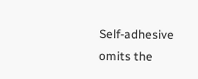Self-adhesive omits the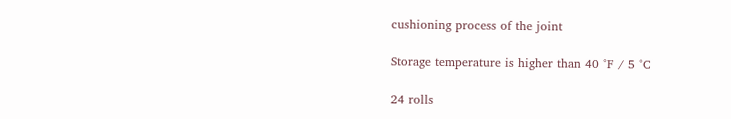cushioning process of the joint

Storage temperature is higher than 40 °F / 5 °C

24 rolls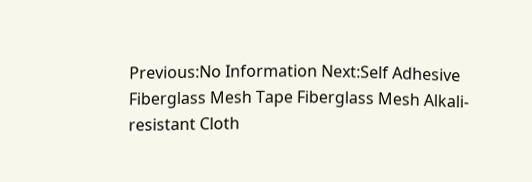Previous:No Information Next:Self Adhesive Fiberglass Mesh Tape Fiberglass Mesh Alkali-resistant Cloth